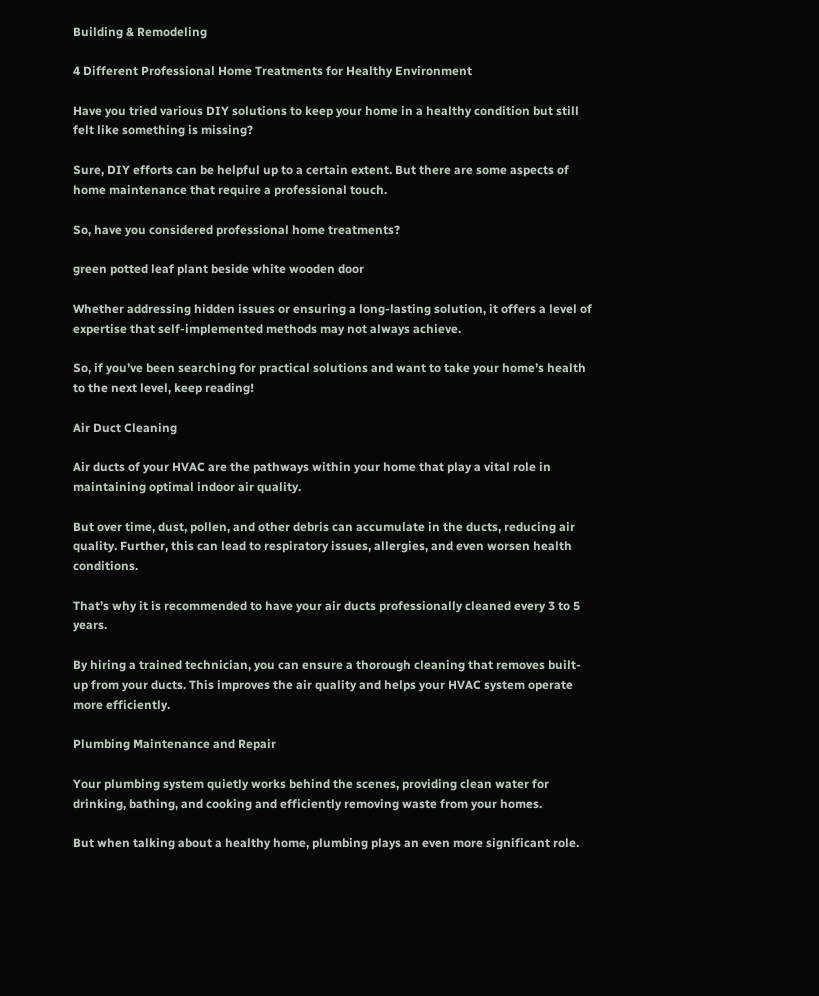Building & Remodeling

4 Different Professional Home Treatments for Healthy Environment

Have you tried various DIY solutions to keep your home in a healthy condition but still felt like something is missing?

Sure, DIY efforts can be helpful up to a certain extent. But there are some aspects of home maintenance that require a professional touch.

So, have you considered professional home treatments?

green potted leaf plant beside white wooden door

Whether addressing hidden issues or ensuring a long-lasting solution, it offers a level of expertise that self-implemented methods may not always achieve.

So, if you’ve been searching for practical solutions and want to take your home’s health to the next level, keep reading!

Air Duct Cleaning

Air ducts of your HVAC are the pathways within your home that play a vital role in maintaining optimal indoor air quality.

But over time, dust, pollen, and other debris can accumulate in the ducts, reducing air quality. Further, this can lead to respiratory issues, allergies, and even worsen health conditions.

That’s why it is recommended to have your air ducts professionally cleaned every 3 to 5 years.

By hiring a trained technician, you can ensure a thorough cleaning that removes built-up from your ducts. This improves the air quality and helps your HVAC system operate more efficiently.

Plumbing Maintenance and Repair

Your plumbing system quietly works behind the scenes, providing clean water for drinking, bathing, and cooking and efficiently removing waste from your homes.

But when talking about a healthy home, plumbing plays an even more significant role.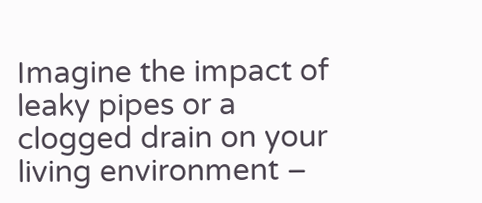Imagine the impact of leaky pipes or a clogged drain on your living environment –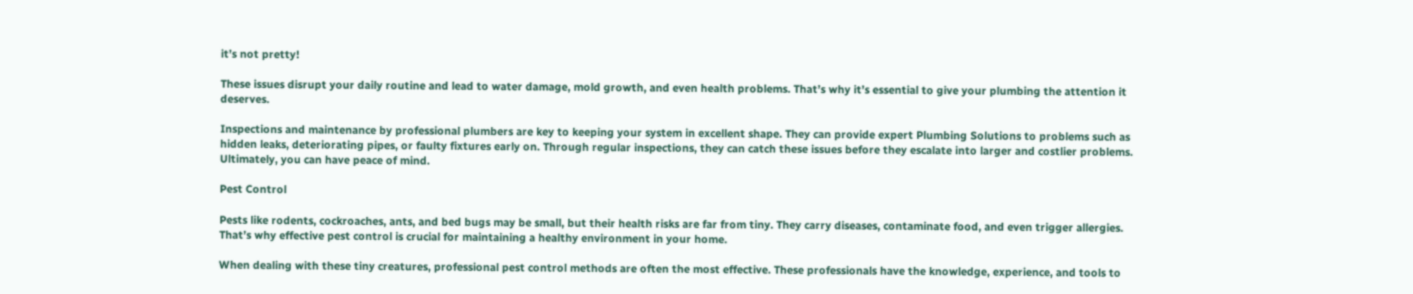it’s not pretty!

These issues disrupt your daily routine and lead to water damage, mold growth, and even health problems. That’s why it’s essential to give your plumbing the attention it deserves.

Inspections and maintenance by professional plumbers are key to keeping your system in excellent shape. They can provide expert Plumbing Solutions to problems such as hidden leaks, deteriorating pipes, or faulty fixtures early on. Through regular inspections, they can catch these issues before they escalate into larger and costlier problems. Ultimately, you can have peace of mind.

Pest Control

Pests like rodents, cockroaches, ants, and bed bugs may be small, but their health risks are far from tiny. They carry diseases, contaminate food, and even trigger allergies. That’s why effective pest control is crucial for maintaining a healthy environment in your home.

When dealing with these tiny creatures, professional pest control methods are often the most effective. These professionals have the knowledge, experience, and tools to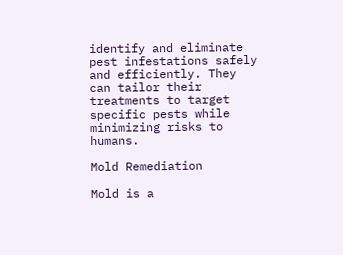identify and eliminate pest infestations safely and efficiently. They can tailor their treatments to target specific pests while minimizing risks to humans.

Mold Remediation

Mold is a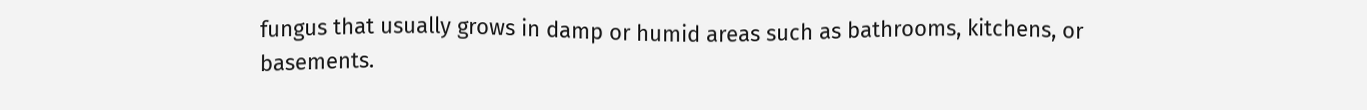fungus that usually grows in damp or humid areas such as bathrooms, kitchens, or basements.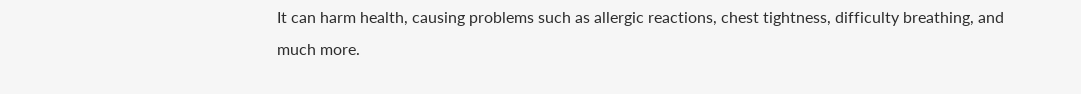It can harm health, causing problems such as allergic reactions, chest tightness, difficulty breathing, and much more.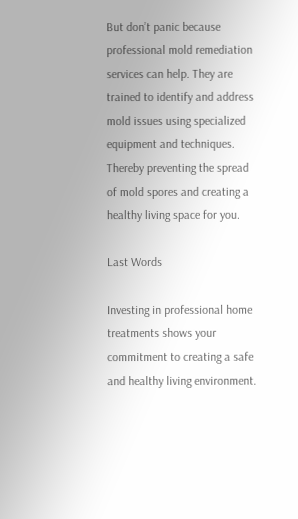But don’t panic because professional mold remediation services can help. They are trained to identify and address mold issues using specialized equipment and techniques. Thereby preventing the spread of mold spores and creating a healthy living space for you.

Last Words

Investing in professional home treatments shows your commitment to creating a safe and healthy living environment.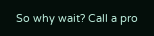So why wait? Call a pro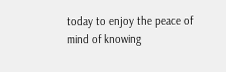today to enjoy the peace of mind of knowing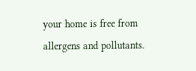your home is free from allergens and pollutants.